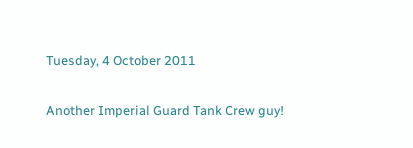Tuesday, 4 October 2011

Another Imperial Guard Tank Crew guy!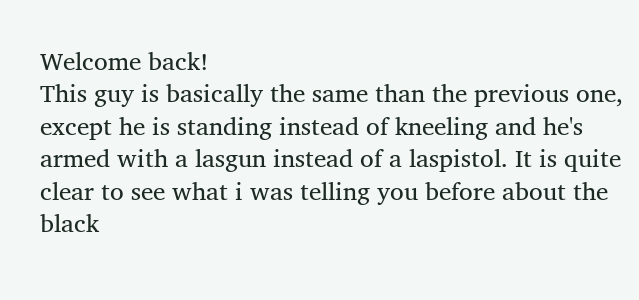Welcome back!
This guy is basically the same than the previous one, except he is standing instead of kneeling and he's armed with a lasgun instead of a laspistol. It is quite clear to see what i was telling you before about the black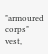"armoured corps" vest,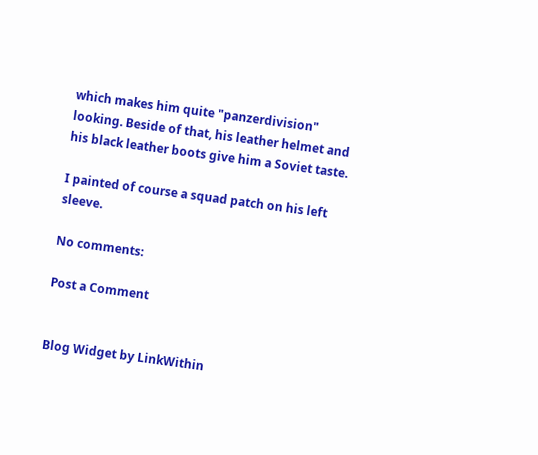which makes him quite "panzerdivision" looking. Beside of that, his leather helmet and his black leather boots give him a Soviet taste.

I painted of course a squad patch on his left sleeve.

No comments:

Post a Comment


Blog Widget by LinkWithin